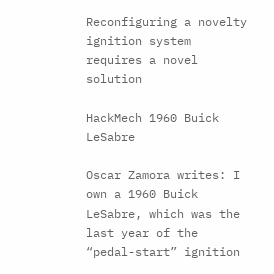Reconfiguring a novelty ignition system requires a novel solution

HackMech 1960 Buick LeSabre

Oscar Zamora writes: I own a 1960 Buick LeSabre, which was the last year of the “pedal-start” ignition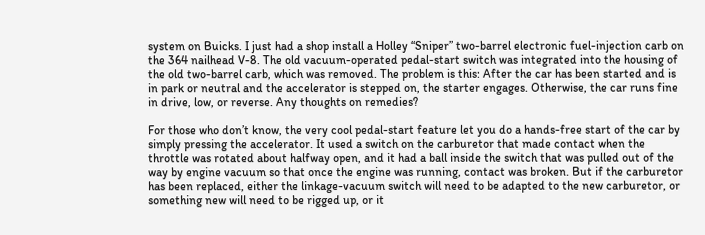system on Buicks. I just had a shop install a Holley “Sniper” two-barrel electronic fuel-injection carb on the 364 nailhead V-8. The old vacuum-operated pedal-start switch was integrated into the housing of the old two-barrel carb, which was removed. The problem is this: After the car has been started and is in park or neutral and the accelerator is stepped on, the starter engages. Otherwise, the car runs fine in drive, low, or reverse. Any thoughts on remedies?

For those who don’t know, the very cool pedal-start feature let you do a hands-free start of the car by simply pressing the accelerator. It used a switch on the carburetor that made contact when the throttle was rotated about halfway open, and it had a ball inside the switch that was pulled out of the way by engine vacuum so that once the engine was running, contact was broken. But if the carburetor has been replaced, either the linkage-vacuum switch will need to be adapted to the new carburetor, or something new will need to be rigged up, or it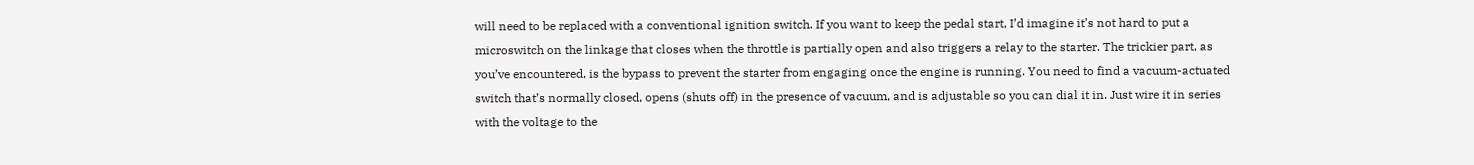will need to be replaced with a conventional ignition switch. If you want to keep the pedal start, I’d imagine it’s not hard to put a microswitch on the linkage that closes when the throttle is partially open and also triggers a relay to the starter. The trickier part, as you’ve encountered, is the bypass to prevent the starter from engaging once the engine is running. You need to find a vacuum-actuated switch that’s normally closed, opens (shuts off) in the presence of vacuum, and is adjustable so you can dial it in. Just wire it in series with the voltage to the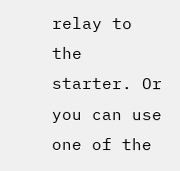relay to the starter. Or you can use one of the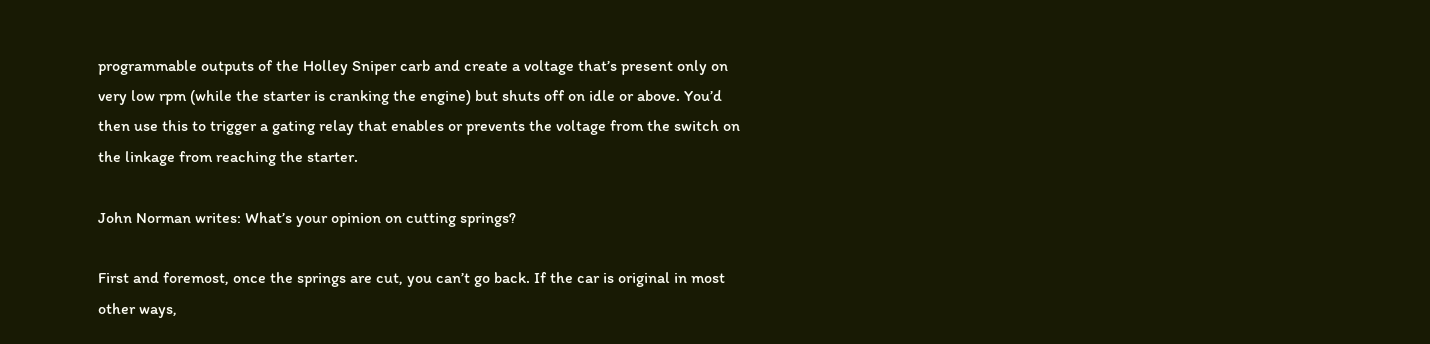programmable outputs of the Holley Sniper carb and create a voltage that’s present only on very low rpm (while the starter is cranking the engine) but shuts off on idle or above. You’d then use this to trigger a gating relay that enables or prevents the voltage from the switch on the linkage from reaching the starter.

John Norman writes: What’s your opinion on cutting springs?

First and foremost, once the springs are cut, you can’t go back. If the car is original in most other ways,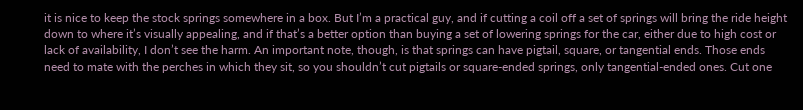it is nice to keep the stock springs somewhere in a box. But I’m a practical guy, and if cutting a coil off a set of springs will bring the ride height down to where it’s visually appealing, and if that’s a better option than buying a set of lowering springs for the car, either due to high cost or lack of availability, I don’t see the harm. An important note, though, is that springs can have pigtail, square, or tangential ends. Those ends need to mate with the perches in which they sit, so you shouldn’t cut pigtails or square-ended springs, only tangential-ended ones. Cut one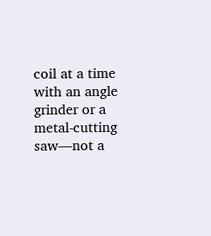coil at a time with an angle grinder or a metal-cutting saw—not a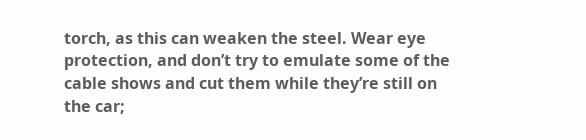torch, as this can weaken the steel. Wear eye protection, and don’t try to emulate some of the cable shows and cut them while they’re still on the car;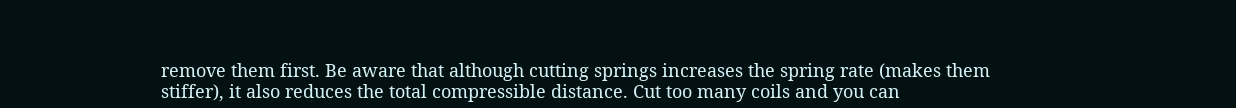remove them first. Be aware that although cutting springs increases the spring rate (makes them stiffer), it also reduces the total compressible distance. Cut too many coils and you can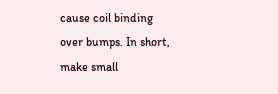cause coil binding over bumps. In short, make small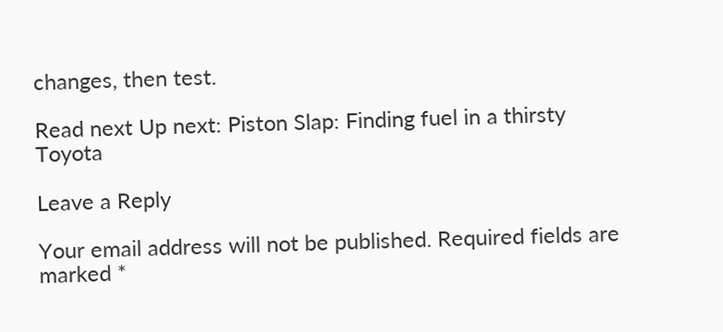changes, then test.

Read next Up next: Piston Slap: Finding fuel in a thirsty Toyota

Leave a Reply

Your email address will not be published. Required fields are marked *